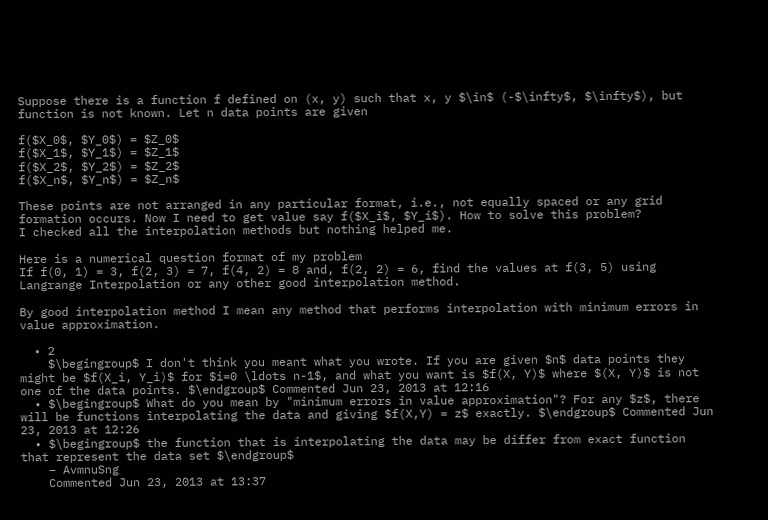Suppose there is a function f defined on (x, y) such that x, y $\in$ (-$\infty$, $\infty$), but function is not known. Let n data points are given

f($X_0$, $Y_0$) = $Z_0$
f($X_1$, $Y_1$) = $Z_1$
f($X_2$, $Y_2$) = $Z_2$
f($X_n$, $Y_n$) = $Z_n$

These points are not arranged in any particular format, i.e., not equally spaced or any grid formation occurs. Now I need to get value say f($X_i$, $Y_i$). How to solve this problem?
I checked all the interpolation methods but nothing helped me.

Here is a numerical question format of my problem
If f(0, 1) = 3, f(2, 3) = 7, f(4, 2) = 8 and, f(2, 2) = 6, find the values at f(3, 5) using Langrange Interpolation or any other good interpolation method.

By good interpolation method I mean any method that performs interpolation with minimum errors in value approximation.

  • 2
    $\begingroup$ I don't think you meant what you wrote. If you are given $n$ data points they might be $f(X_i, Y_i)$ for $i=0 \ldots n-1$, and what you want is $f(X, Y)$ where $(X, Y)$ is not one of the data points. $\endgroup$ Commented Jun 23, 2013 at 12:16
  • $\begingroup$ What do you mean by "minimum errors in value approximation"? For any $z$, there will be functions interpolating the data and giving $f(X,Y) = z$ exactly. $\endgroup$ Commented Jun 23, 2013 at 12:26
  • $\begingroup$ the function that is interpolating the data may be differ from exact function that represent the data set $\endgroup$
    – AvmnuSng
    Commented Jun 23, 2013 at 13:37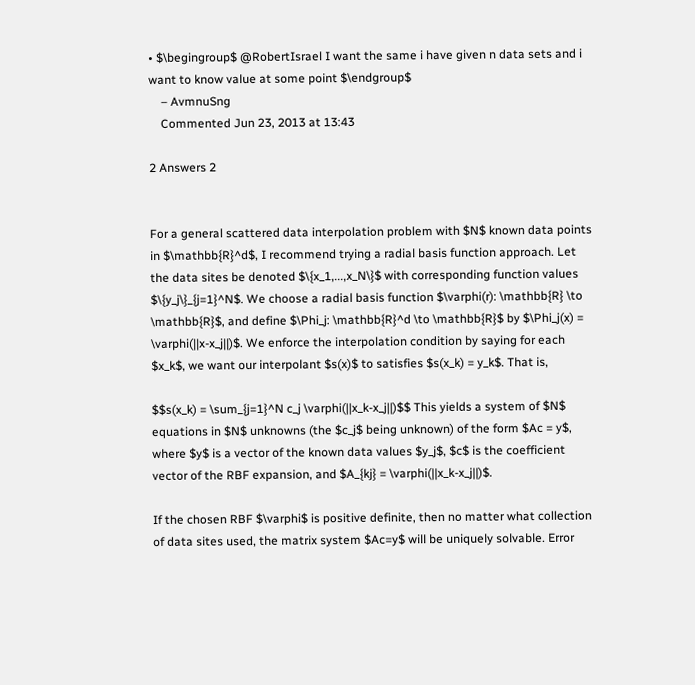• $\begingroup$ @RobertIsrael I want the same i have given n data sets and i want to know value at some point $\endgroup$
    – AvmnuSng
    Commented Jun 23, 2013 at 13:43

2 Answers 2


For a general scattered data interpolation problem with $N$ known data points in $\mathbb{R}^d$, I recommend trying a radial basis function approach. Let the data sites be denoted $\{x_1,...,x_N\}$ with corresponding function values $\{y_j\}_{j=1}^N$. We choose a radial basis function $\varphi(r): \mathbb{R} \to \mathbb{R}$, and define $\Phi_j: \mathbb{R}^d \to \mathbb{R}$ by $\Phi_j(x) = \varphi(||x-x_j||)$. We enforce the interpolation condition by saying for each $x_k$, we want our interpolant $s(x)$ to satisfies $s(x_k) = y_k$. That is,

$$s(x_k) = \sum_{j=1}^N c_j \varphi(||x_k-x_j||)$$ This yields a system of $N$ equations in $N$ unknowns (the $c_j$ being unknown) of the form $Ac = y$, where $y$ is a vector of the known data values $y_j$, $c$ is the coefficient vector of the RBF expansion, and $A_{kj} = \varphi(||x_k-x_j||)$.

If the chosen RBF $\varphi$ is positive definite, then no matter what collection of data sites used, the matrix system $Ac=y$ will be uniquely solvable. Error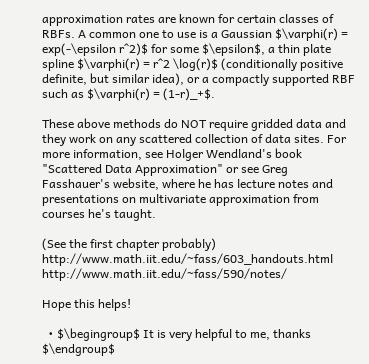approximation rates are known for certain classes of RBFs. A common one to use is a Gaussian $\varphi(r) = exp(-\epsilon r^2)$ for some $\epsilon$, a thin plate spline $\varphi(r) = r^2 \log(r)$ (conditionally positive definite, but similar idea), or a compactly supported RBF such as $\varphi(r) = (1-r)_+$.

These above methods do NOT require gridded data and they work on any scattered collection of data sites. For more information, see Holger Wendland's book "Scattered Data Approximation" or see Greg Fasshauer's website, where he has lecture notes and presentations on multivariate approximation from courses he's taught.

(See the first chapter probably) http://www.math.iit.edu/~fass/603_handouts.html http://www.math.iit.edu/~fass/590/notes/

Hope this helps!

  • $\begingroup$ It is very helpful to me, thanks $\endgroup$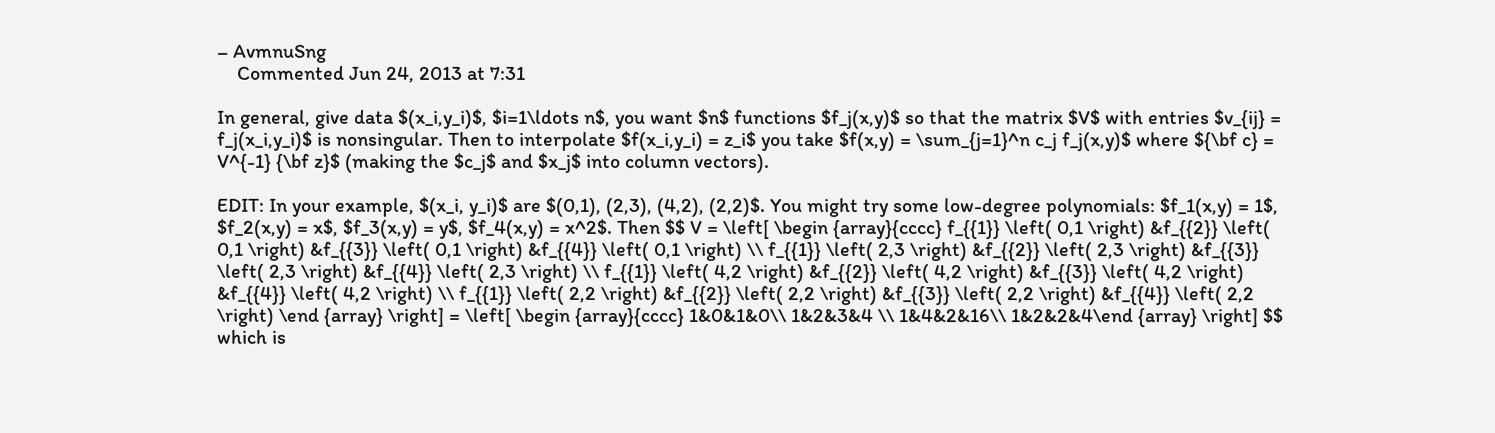– AvmnuSng
    Commented Jun 24, 2013 at 7:31

In general, give data $(x_i,y_i)$, $i=1\ldots n$, you want $n$ functions $f_j(x,y)$ so that the matrix $V$ with entries $v_{ij} = f_j(x_i,y_i)$ is nonsingular. Then to interpolate $f(x_i,y_i) = z_i$ you take $f(x,y) = \sum_{j=1}^n c_j f_j(x,y)$ where ${\bf c} = V^{-1} {\bf z}$ (making the $c_j$ and $x_j$ into column vectors).

EDIT: In your example, $(x_i, y_i)$ are $(0,1), (2,3), (4,2), (2,2)$. You might try some low-degree polynomials: $f_1(x,y) = 1$, $f_2(x,y) = x$, $f_3(x,y) = y$, $f_4(x,y) = x^2$. Then $$ V = \left[ \begin {array}{cccc} f_{{1}} \left( 0,1 \right) &f_{{2}} \left( 0,1 \right) &f_{{3}} \left( 0,1 \right) &f_{{4}} \left( 0,1 \right) \\ f_{{1}} \left( 2,3 \right) &f_{{2}} \left( 2,3 \right) &f_{{3}} \left( 2,3 \right) &f_{{4}} \left( 2,3 \right) \\ f_{{1}} \left( 4,2 \right) &f_{{2}} \left( 4,2 \right) &f_{{3}} \left( 4,2 \right) &f_{{4}} \left( 4,2 \right) \\ f_{{1}} \left( 2,2 \right) &f_{{2}} \left( 2,2 \right) &f_{{3}} \left( 2,2 \right) &f_{{4}} \left( 2,2 \right) \end {array} \right] = \left[ \begin {array}{cccc} 1&0&1&0\\ 1&2&3&4 \\ 1&4&2&16\\ 1&2&2&4\end {array} \right] $$ which is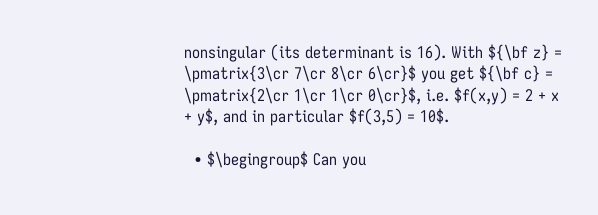nonsingular (its determinant is 16). With ${\bf z} = \pmatrix{3\cr 7\cr 8\cr 6\cr}$ you get ${\bf c} = \pmatrix{2\cr 1\cr 1\cr 0\cr}$, i.e. $f(x,y) = 2 + x + y$, and in particular $f(3,5) = 10$.

  • $\begingroup$ Can you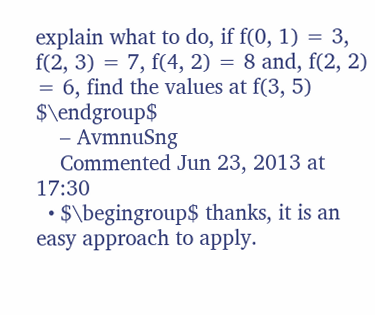explain what to do, if f(0, 1) = 3, f(2, 3) = 7, f(4, 2) = 8 and, f(2, 2) = 6, find the values at f(3, 5) $\endgroup$
    – AvmnuSng
    Commented Jun 23, 2013 at 17:30
  • $\begingroup$ thanks, it is an easy approach to apply.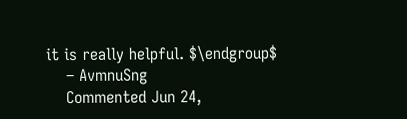it is really helpful. $\endgroup$
    – AvmnuSng
    Commented Jun 24,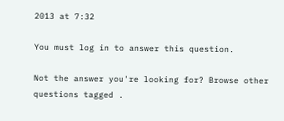2013 at 7:32

You must log in to answer this question.

Not the answer you're looking for? Browse other questions tagged .